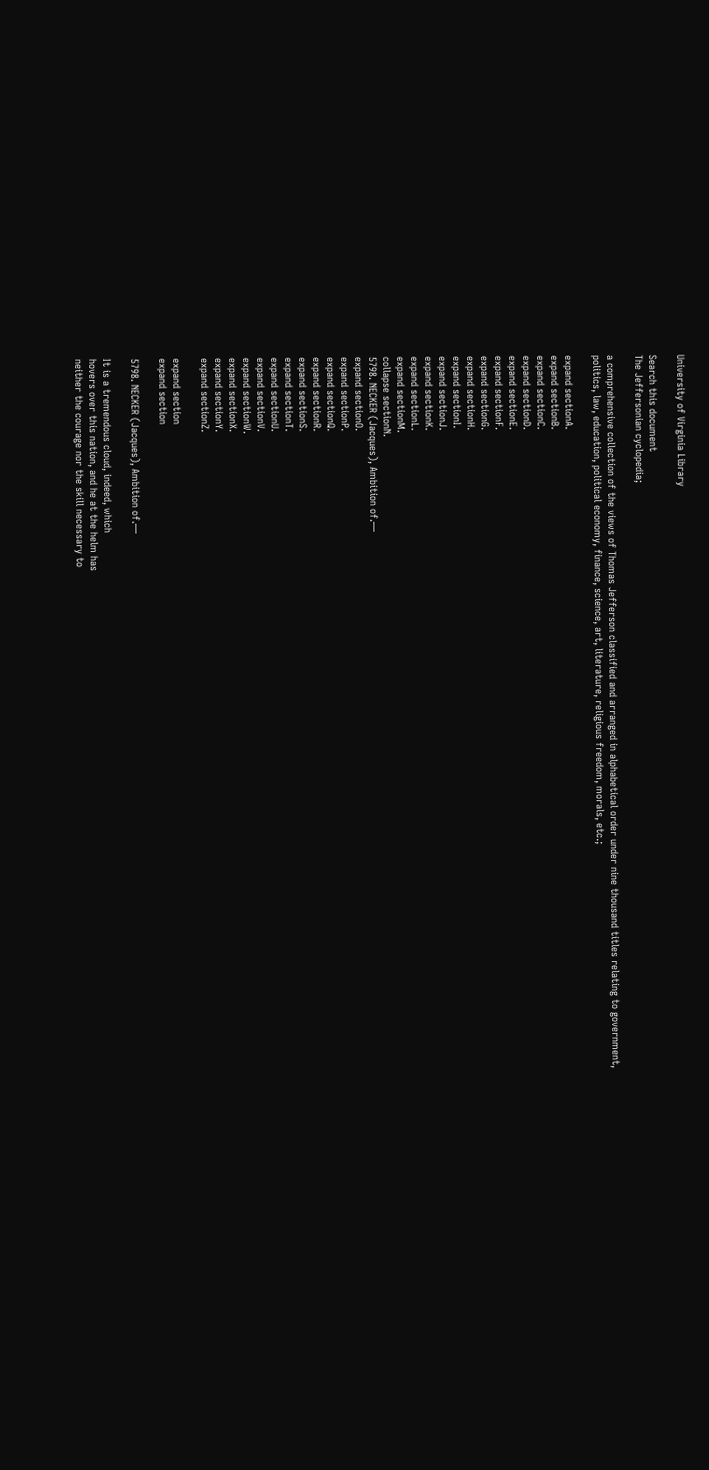University of Virginia Library

Search this document
The Jeffersonian cyclopedia;

a comprehensive collection of the views of Thomas Jefferson classified and arranged in alphabetical order under nine thousand titles relating to government, politics, law, education, political economy, finance, science, art, literature, religious freedom, morals, etc.;

expand sectionA.
expand sectionB.
expand sectionC.
expand sectionD.
expand sectionE.
expand sectionF.
expand sectionG.
expand sectionH.
expand sectionI.
expand sectionJ.
expand sectionK.
expand sectionL.
expand sectionM.
collapse sectionN.
5798. NECKER (Jacques), Ambition of.—
expand sectionO.
expand sectionP.
expand sectionQ.
expand sectionR.
expand sectionS.
expand sectionT.
expand sectionU.
expand sectionV.
expand sectionW.
expand sectionX.
expand sectionY.
expand sectionZ.

expand section
expand section

5798. NECKER (Jacques), Ambition of.—

It is a tremendous cloud, indeed, which
hovers over this nation, and he at the helm has
neither the courage nor the skill necessary to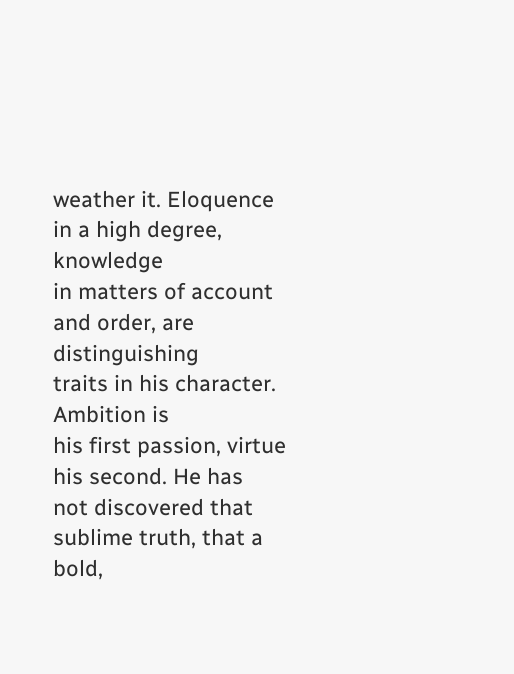weather it. Eloquence in a high degree, knowledge
in matters of account and order, are distinguishing
traits in his character. Ambition is
his first passion, virtue his second. He has
not discovered that sublime truth, that a bold,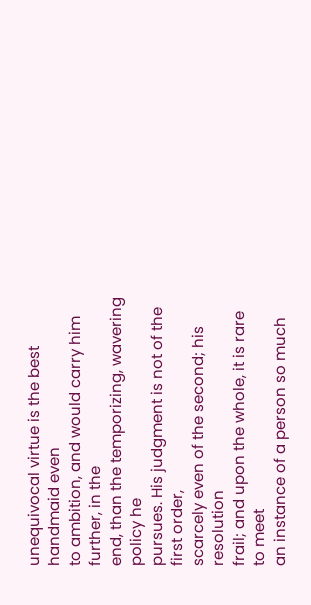unequivocal virtue is the best handmaid even
to ambition, and would carry him further, in the
end, than the temporizing, wavering policy he
pursues. His judgment is not of the first order,
scarcely even of the second; his resolution
frail; and upon the whole, it is rare to meet
an instance of a person so much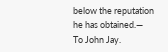below the reputation
he has obtained.—
To John Jay.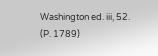Washington ed. iii, 52.
(P. 1789)